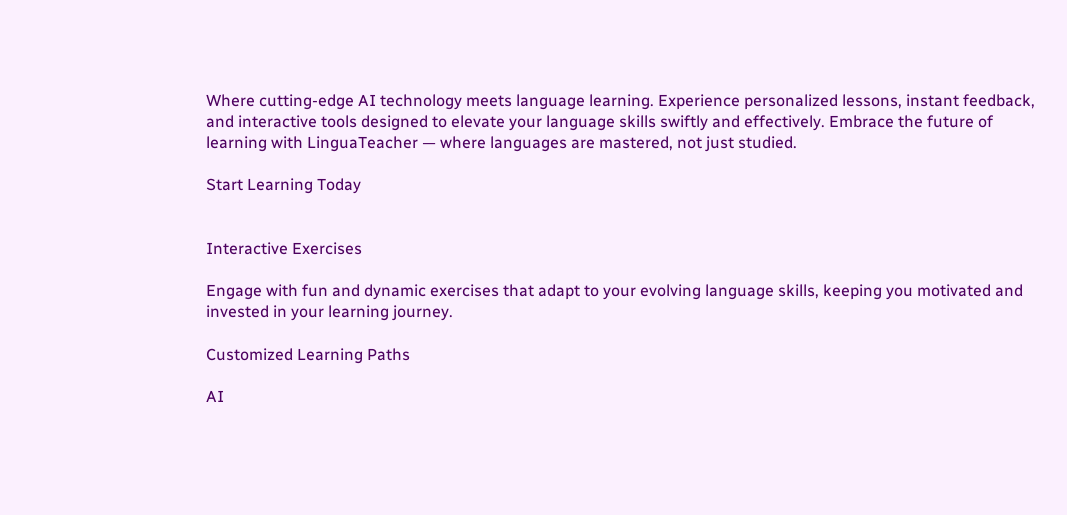Where cutting-edge AI technology meets language learning. Experience personalized lessons, instant feedback, and interactive tools designed to elevate your language skills swiftly and effectively. Embrace the future of learning with LinguaTeacher — where languages are mastered, not just studied.

Start Learning Today


Interactive Exercises

Engage with fun and dynamic exercises that adapt to your evolving language skills, keeping you motivated and invested in your learning journey.

Customized Learning Paths

AI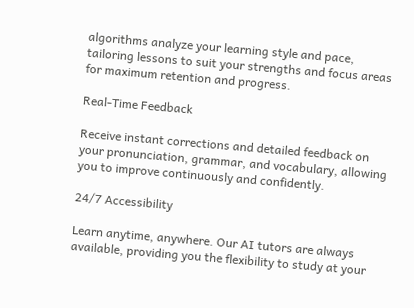algorithms analyze your learning style and pace, tailoring lessons to suit your strengths and focus areas for maximum retention and progress.

Real-Time Feedback

Receive instant corrections and detailed feedback on your pronunciation, grammar, and vocabulary, allowing you to improve continuously and confidently.

24/7 Accessibility

Learn anytime, anywhere. Our AI tutors are always available, providing you the flexibility to study at your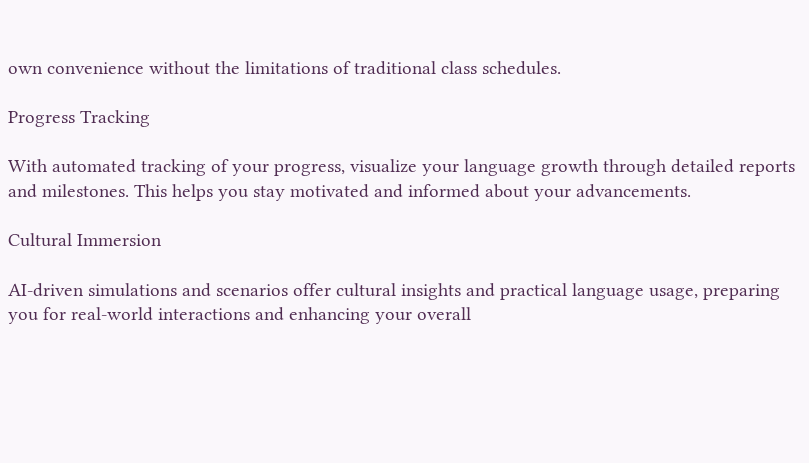own convenience without the limitations of traditional class schedules.

Progress Tracking

With automated tracking of your progress, visualize your language growth through detailed reports and milestones. This helps you stay motivated and informed about your advancements.

Cultural Immersion

AI-driven simulations and scenarios offer cultural insights and practical language usage, preparing you for real-world interactions and enhancing your overall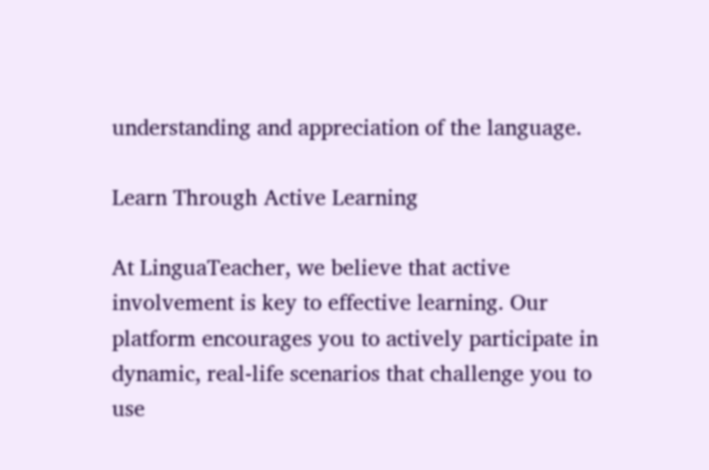understanding and appreciation of the language.

Learn Through Active Learning

At LinguaTeacher, we believe that active involvement is key to effective learning. Our platform encourages you to actively participate in dynamic, real-life scenarios that challenge you to use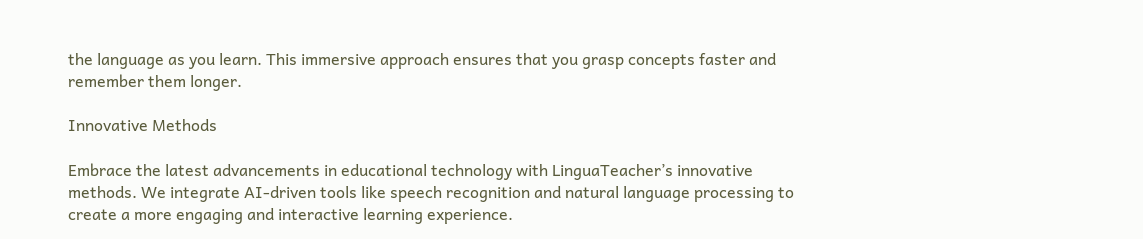the language as you learn. This immersive approach ensures that you grasp concepts faster and remember them longer.

Innovative Methods

Embrace the latest advancements in educational technology with LinguaTeacher’s innovative methods. We integrate AI-driven tools like speech recognition and natural language processing to create a more engaging and interactive learning experience.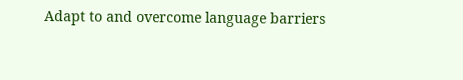Adapt to and overcome language barriers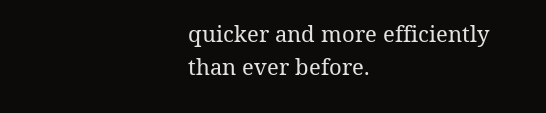quicker and more efficiently than ever before.